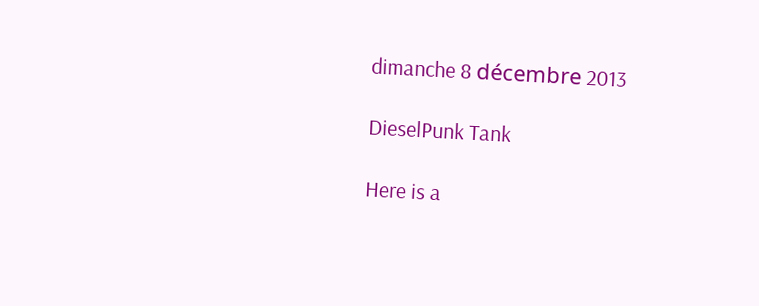dimanche 8 décembre 2013

DieselPunk Tank

Here is a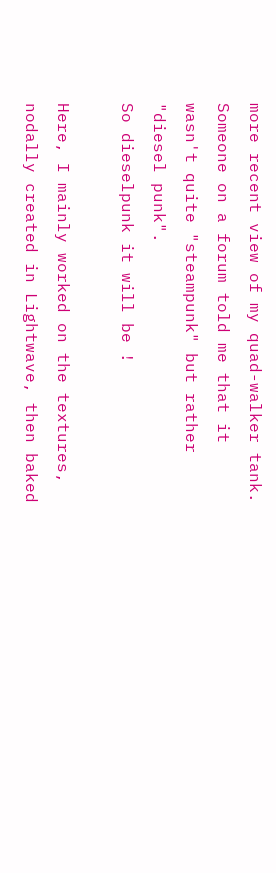more recent view of my quad-walker tank.
Someone on a forum told me that it wasn't quite "steampunk" but rather "diesel punk".
So dieselpunk it will be !

Here, I mainly worked on the textures, nodally created in Lightwave, then baked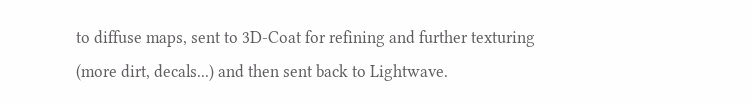to diffuse maps, sent to 3D-Coat for refining and further texturing (more dirt, decals...) and then sent back to Lightwave.